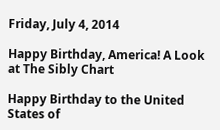Friday, July 4, 2014

Happy Birthday, America! A Look at The Sibly Chart

Happy Birthday to the United States of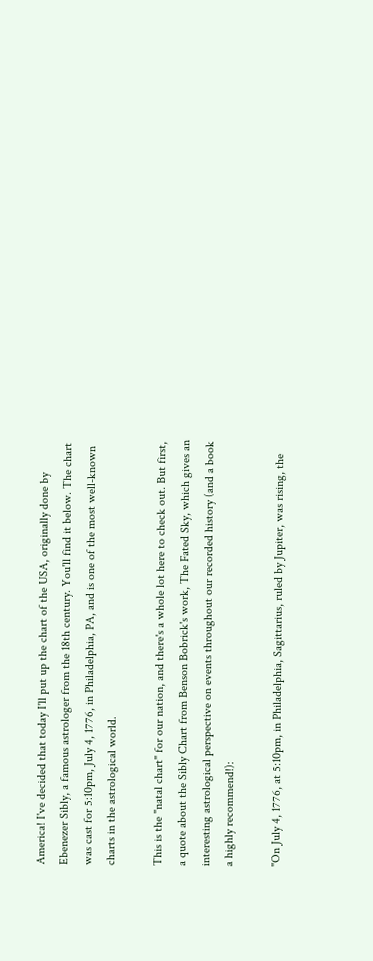America! I've decided that today I'll put up the chart of the USA, originally done by Ebenezer Sibly, a famous astrologer from the 18th century. You'll find it below. The chart was cast for 5:10pm, July 4, 1776, in Philadelphia, PA, and is one of the most well-known charts in the astrological world.

This is the "natal chart" for our nation, and there's a whole lot here to check out. But first, a quote about the Sibly Chart from Benson Bobrick's work, The Fated Sky, which gives an interesting astrological perspective on events throughout our recorded history (and a book a highly recommend!):

"On July 4, 1776, at 5:10pm, in Philadelphia, Sagittarius, ruled by Jupiter, was rising, the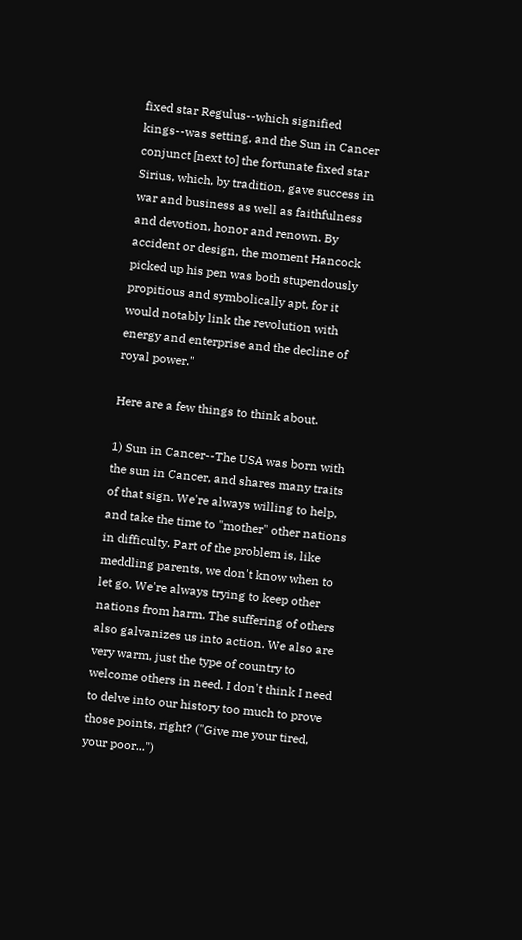fixed star Regulus--which signified kings--was setting, and the Sun in Cancer conjunct [next to] the fortunate fixed star Sirius, which, by tradition, gave success in war and business as well as faithfulness and devotion, honor and renown. By accident or design, the moment Hancock picked up his pen was both stupendously propitious and symbolically apt, for it would notably link the revolution with energy and enterprise and the decline of royal power."

Here are a few things to think about.

1) Sun in Cancer--The USA was born with the sun in Cancer, and shares many traits of that sign. We're always willing to help, and take the time to "mother" other nations in difficulty. Part of the problem is, like meddling parents, we don't know when to let go. We're always trying to keep other nations from harm. The suffering of others also galvanizes us into action. We also are very warm, just the type of country to welcome others in need. I don't think I need to delve into our history too much to prove those points, right? ("Give me your tired, your poor...")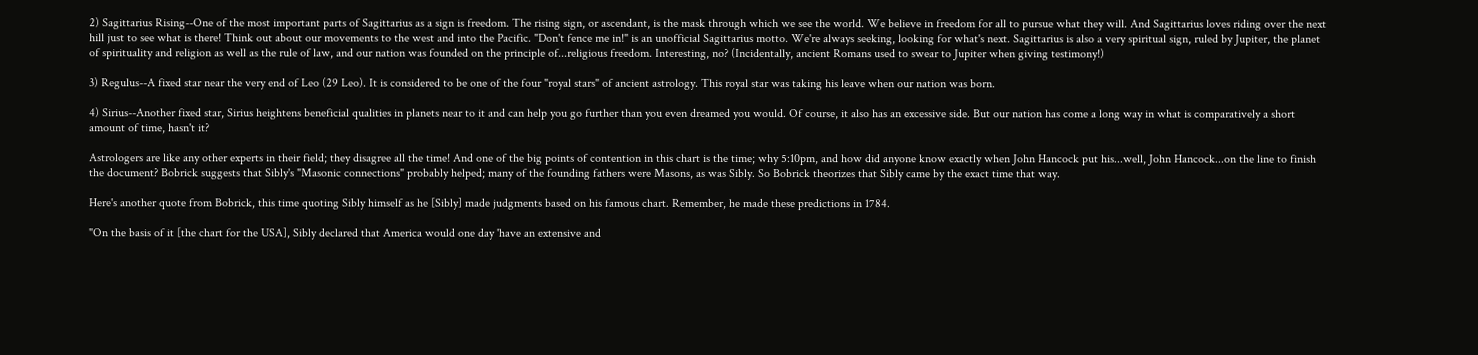2) Sagittarius Rising--One of the most important parts of Sagittarius as a sign is freedom. The rising sign, or ascendant, is the mask through which we see the world. We believe in freedom for all to pursue what they will. And Sagittarius loves riding over the next hill just to see what is there! Think out about our movements to the west and into the Pacific. "Don't fence me in!" is an unofficial Sagittarius motto. We're always seeking, looking for what's next. Sagittarius is also a very spiritual sign, ruled by Jupiter, the planet of spirituality and religion as well as the rule of law, and our nation was founded on the principle of...religious freedom. Interesting, no? (Incidentally, ancient Romans used to swear to Jupiter when giving testimony!)

3) Regulus--A fixed star near the very end of Leo (29 Leo). It is considered to be one of the four "royal stars" of ancient astrology. This royal star was taking his leave when our nation was born.

4) Sirius--Another fixed star, Sirius heightens beneficial qualities in planets near to it and can help you go further than you even dreamed you would. Of course, it also has an excessive side. But our nation has come a long way in what is comparatively a short amount of time, hasn't it?

Astrologers are like any other experts in their field; they disagree all the time! And one of the big points of contention in this chart is the time; why 5:10pm, and how did anyone know exactly when John Hancock put his...well, John Hancock...on the line to finish the document? Bobrick suggests that Sibly's "Masonic connections" probably helped; many of the founding fathers were Masons, as was Sibly. So Bobrick theorizes that Sibly came by the exact time that way.

Here's another quote from Bobrick, this time quoting Sibly himself as he [Sibly] made judgments based on his famous chart. Remember, he made these predictions in 1784.

"On the basis of it [the chart for the USA], Sibly declared that America would one day 'have an extensive and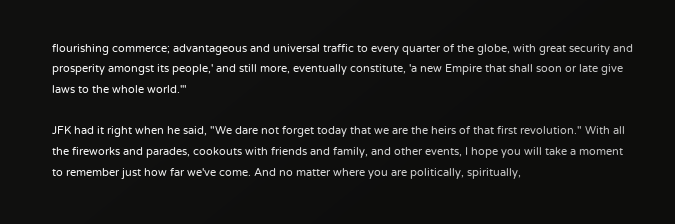flourishing commerce; advantageous and universal traffic to every quarter of the globe, with great security and prosperity amongst its people,' and still more, eventually constitute, 'a new Empire that shall soon or late give laws to the whole world.'"

JFK had it right when he said, "We dare not forget today that we are the heirs of that first revolution." With all the fireworks and parades, cookouts with friends and family, and other events, I hope you will take a moment to remember just how far we've come. And no matter where you are politically, spiritually,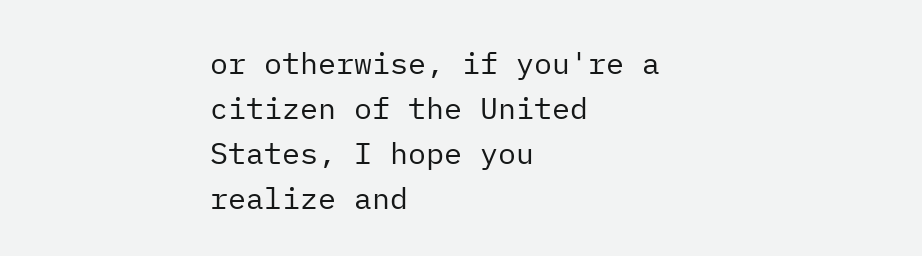or otherwise, if you're a citizen of the United States, I hope you realize and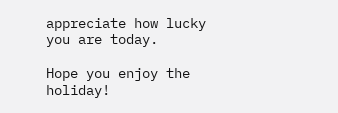appreciate how lucky you are today.

Hope you enjoy the holiday!